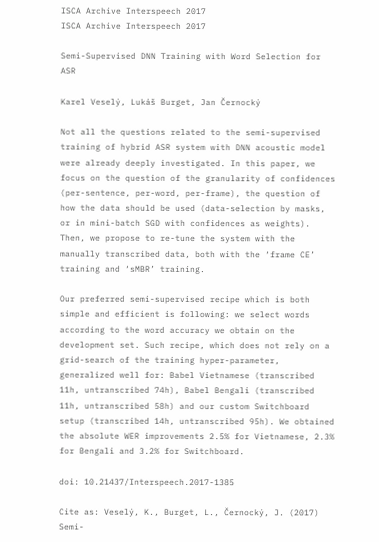ISCA Archive Interspeech 2017
ISCA Archive Interspeech 2017

Semi-Supervised DNN Training with Word Selection for ASR

Karel Veselý, Lukáš Burget, Jan Černocký

Not all the questions related to the semi-supervised training of hybrid ASR system with DNN acoustic model were already deeply investigated. In this paper, we focus on the question of the granularity of confidences (per-sentence, per-word, per-frame), the question of how the data should be used (data-selection by masks, or in mini-batch SGD with confidences as weights). Then, we propose to re-tune the system with the manually transcribed data, both with the ‘frame CE’ training and ‘sMBR’ training.

Our preferred semi-supervised recipe which is both simple and efficient is following: we select words according to the word accuracy we obtain on the development set. Such recipe, which does not rely on a grid-search of the training hyper-parameter, generalized well for: Babel Vietnamese (transcribed 11h, untranscribed 74h), Babel Bengali (transcribed 11h, untranscribed 58h) and our custom Switchboard setup (transcribed 14h, untranscribed 95h). We obtained the absolute WER improvements 2.5% for Vietnamese, 2.3% for Bengali and 3.2% for Switchboard.

doi: 10.21437/Interspeech.2017-1385

Cite as: Veselý, K., Burget, L., Černocký, J. (2017) Semi-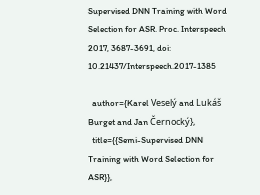Supervised DNN Training with Word Selection for ASR. Proc. Interspeech 2017, 3687-3691, doi: 10.21437/Interspeech.2017-1385

  author={Karel Veselý and Lukáš Burget and Jan Černocký},
  title={{Semi-Supervised DNN Training with Word Selection for ASR}},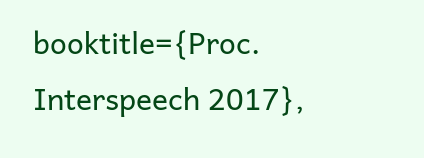booktitle={Proc. Interspeech 2017},